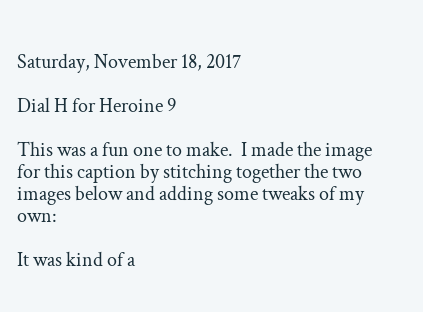Saturday, November 18, 2017

Dial H for Heroine 9

This was a fun one to make.  I made the image for this caption by stitching together the two images below and adding some tweaks of my own:

It was kind of a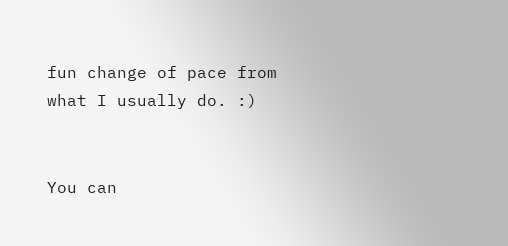fun change of pace from what I usually do. :)


You can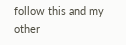follow this and my other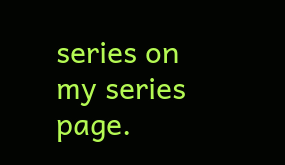series on my series page.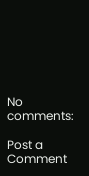No comments:

Post a Comment